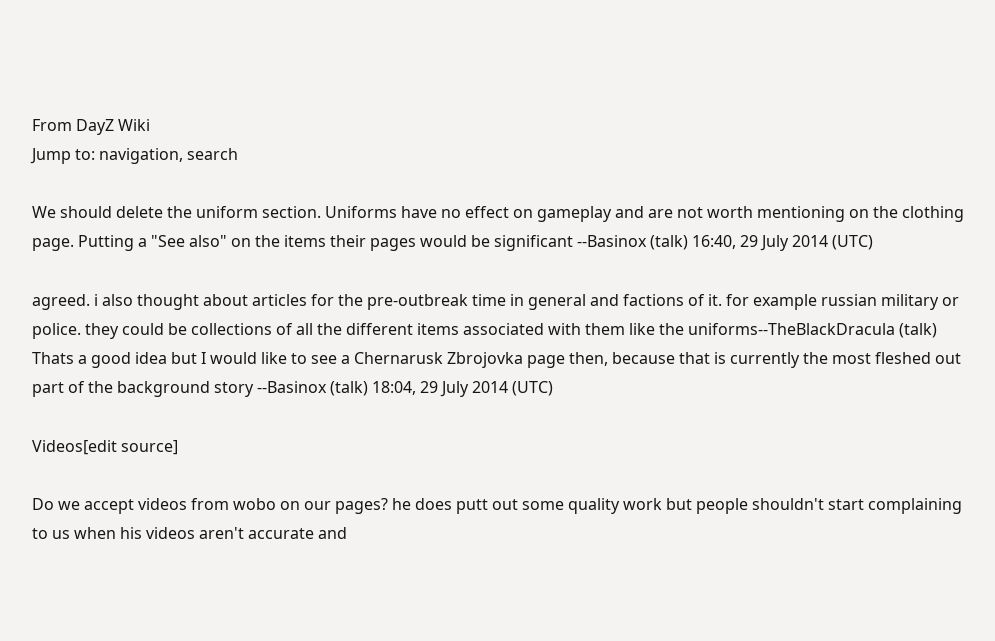From DayZ Wiki
Jump to: navigation, search

We should delete the uniform section. Uniforms have no effect on gameplay and are not worth mentioning on the clothing page. Putting a "See also" on the items their pages would be significant --Basinox (talk) 16:40, 29 July 2014 (UTC)

agreed. i also thought about articles for the pre-outbreak time in general and factions of it. for example russian military or police. they could be collections of all the different items associated with them like the uniforms--TheBlackDracula (talk)
Thats a good idea but I would like to see a Chernarusk Zbrojovka page then, because that is currently the most fleshed out part of the background story --Basinox (talk) 18:04, 29 July 2014 (UTC)

Videos[edit source]

Do we accept videos from wobo on our pages? he does putt out some quality work but people shouldn't start complaining to us when his videos aren't accurate and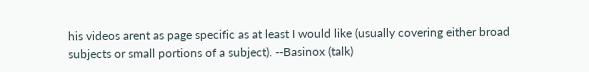his videos arent as page specific as at least I would like (usually covering either broad subjects or small portions of a subject). --Basinox (talk)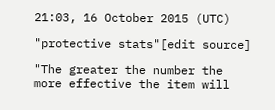21:03, 16 October 2015 (UTC)

"protective stats"[edit source]

"The greater the number the more effective the item will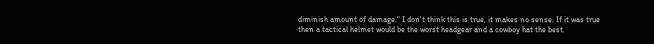diminish amount of damage." I don't think this is true, it makes no sense. If it was true then a tactical helmet would be the worst headgear and a cowboy hat the best.